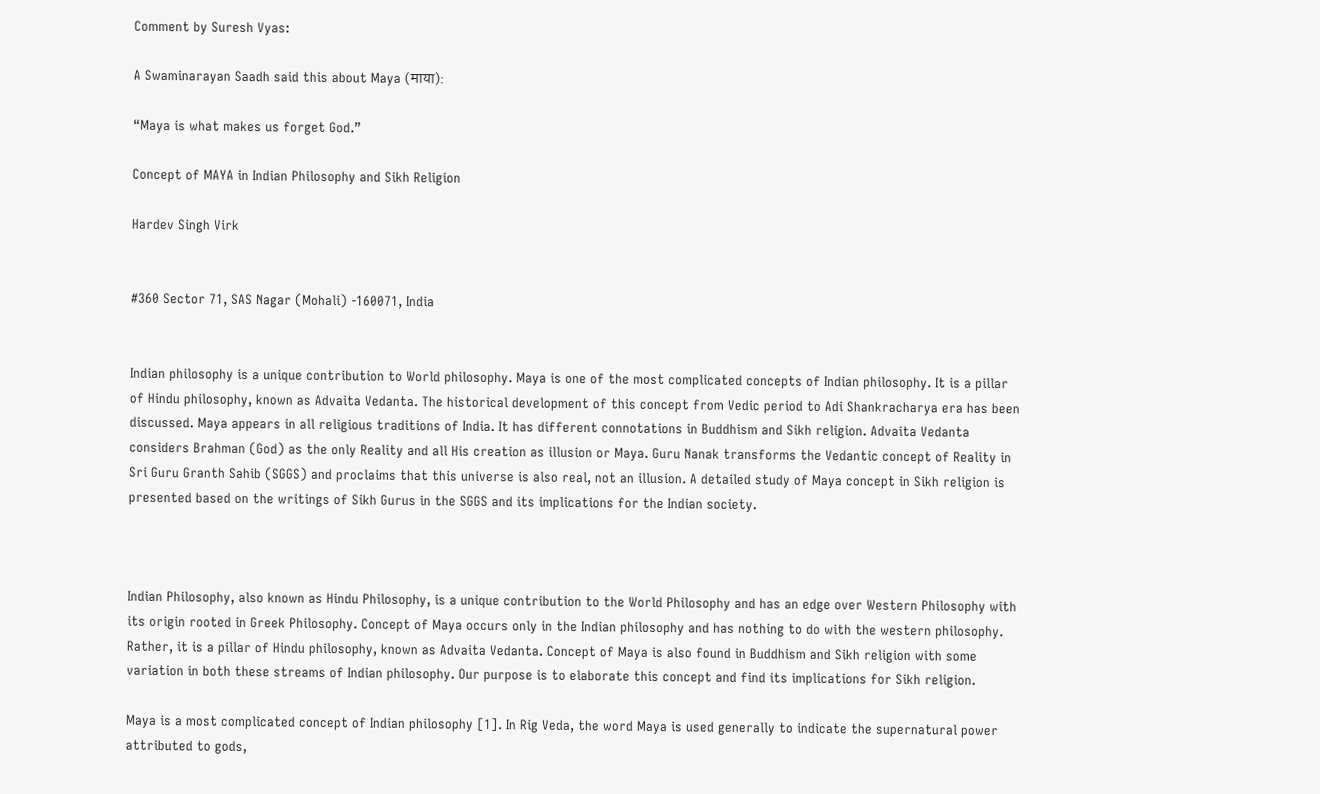Comment by Suresh Vyas:

A Swaminarayan Saadh said this about Maya (माया):

“Maya is what makes us forget God.”

Concept of MAYA in Indian Philosophy and Sikh Religion

Hardev Singh Virk


#360 Sector 71, SAS Nagar (Mohali) -160071, India


Indian philosophy is a unique contribution to World philosophy. Maya is one of the most complicated concepts of Indian philosophy. It is a pillar of Hindu philosophy, known as Advaita Vedanta. The historical development of this concept from Vedic period to Adi Shankracharya era has been discussed. Maya appears in all religious traditions of India. It has different connotations in Buddhism and Sikh religion. Advaita Vedanta considers Brahman (God) as the only Reality and all His creation as illusion or Maya. Guru Nanak transforms the Vedantic concept of Reality in Sri Guru Granth Sahib (SGGS) and proclaims that this universe is also real, not an illusion. A detailed study of Maya concept in Sikh religion is presented based on the writings of Sikh Gurus in the SGGS and its implications for the Indian society.



Indian Philosophy, also known as Hindu Philosophy, is a unique contribution to the World Philosophy and has an edge over Western Philosophy with its origin rooted in Greek Philosophy. Concept of Maya occurs only in the Indian philosophy and has nothing to do with the western philosophy. Rather, it is a pillar of Hindu philosophy, known as Advaita Vedanta. Concept of Maya is also found in Buddhism and Sikh religion with some variation in both these streams of Indian philosophy. Our purpose is to elaborate this concept and find its implications for Sikh religion.

Maya is a most complicated concept of Indian philosophy [1]. In Rig Veda, the word Maya is used generally to indicate the supernatural power attributed to gods,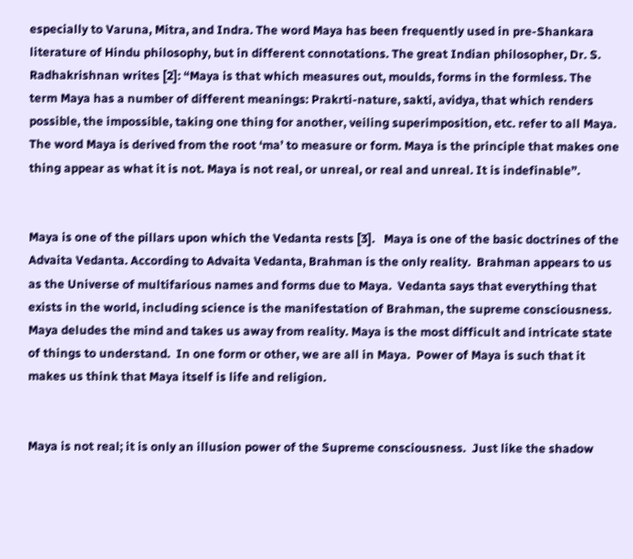especially to Varuna, Mitra, and Indra. The word Maya has been frequently used in pre-Shankara literature of Hindu philosophy, but in different connotations. The great Indian philosopher, Dr. S. Radhakrishnan writes [2]: “Maya is that which measures out, moulds, forms in the formless. The term Maya has a number of different meanings: Prakrti-nature, sakti, avidya, that which renders possible, the impossible, taking one thing for another, veiling superimposition, etc. refer to all Maya. The word Maya is derived from the root ‘ma’ to measure or form. Maya is the principle that makes one thing appear as what it is not. Maya is not real, or unreal, or real and unreal. It is indefinable”.


Maya is one of the pillars upon which the Vedanta rests [3].   Maya is one of the basic doctrines of the Advaita Vedanta. According to Advaita Vedanta, Brahman is the only reality.  Brahman appears to us as the Universe of multifarious names and forms due to Maya.  Vedanta says that everything that exists in the world, including science is the manifestation of Brahman, the supreme consciousness. Maya deludes the mind and takes us away from reality. Maya is the most difficult and intricate state of things to understand.  In one form or other, we are all in Maya.  Power of Maya is such that it makes us think that Maya itself is life and religion.


Maya is not real; it is only an illusion power of the Supreme consciousness.  Just like the shadow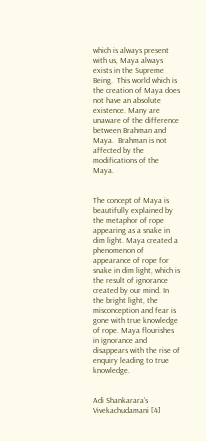which is always present with us, Maya always exists in the Supreme Being.  This world which is the creation of Maya does not have an absolute existence. Many are unaware of the difference between Brahman and Maya.  Brahman is not affected by the modifications of the Maya.


The concept of Maya is beautifully explained by the metaphor of rope appearing as a snake in dim light. Maya created a phenomenon of appearance of rope for snake in dim light, which is the result of ignorance created by our mind. In the bright light, the misconception and fear is gone with true knowledge of rope. Maya flourishes in ignorance and disappears with the rise of enquiry leading to true knowledge.


Adi Shankarara’s Vivekachudamani [4]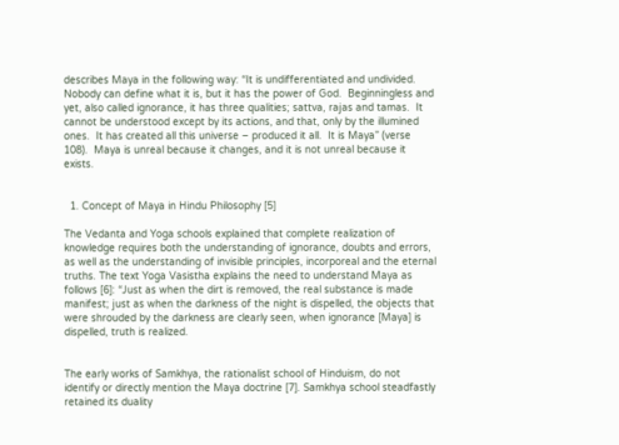describes Maya in the following way: “It is undifferentiated and undivided.  Nobody can define what it is, but it has the power of God.  Beginningless and yet, also called ignorance, it has three qualities; sattva, rajas and tamas.  It cannot be understood except by its actions, and that, only by the illumined ones.  It has created all this universe – produced it all.  It is Maya” (verse 108).  Maya is unreal because it changes, and it is not unreal because it exists.


  1. Concept of Maya in Hindu Philosophy [5]

The Vedanta and Yoga schools explained that complete realization of knowledge requires both the understanding of ignorance, doubts and errors, as well as the understanding of invisible principles, incorporeal and the eternal truths. The text Yoga Vasistha explains the need to understand Maya as follows [6]: “Just as when the dirt is removed, the real substance is made manifest; just as when the darkness of the night is dispelled, the objects that were shrouded by the darkness are clearly seen, when ignorance [Maya] is dispelled, truth is realized.


The early works of Samkhya, the rationalist school of Hinduism, do not identify or directly mention the Maya doctrine [7]. Samkhya school steadfastly retained its duality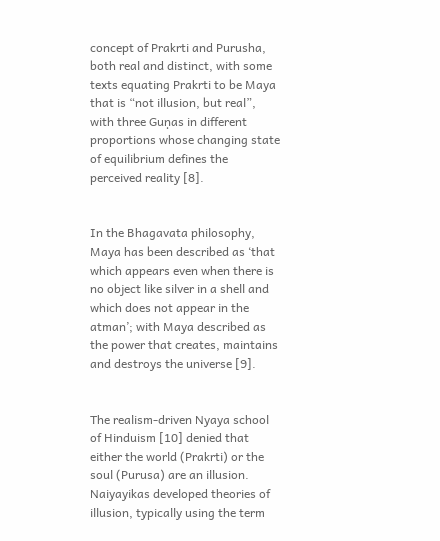concept of Prakrti and Purusha, both real and distinct, with some texts equating Prakrti to be Maya that is “not illusion, but real”, with three Guṇas in different proportions whose changing state of equilibrium defines the perceived reality [8].


In the Bhagavata philosophy, Maya has been described as ‘that which appears even when there is no object like silver in a shell and which does not appear in the atman’; with Maya described as the power that creates, maintains and destroys the universe [9].


The realism-driven Nyaya school of Hinduism [10] denied that either the world (Prakrti) or the soul (Purusa) are an illusion. Naiyayikas developed theories of illusion, typically using the term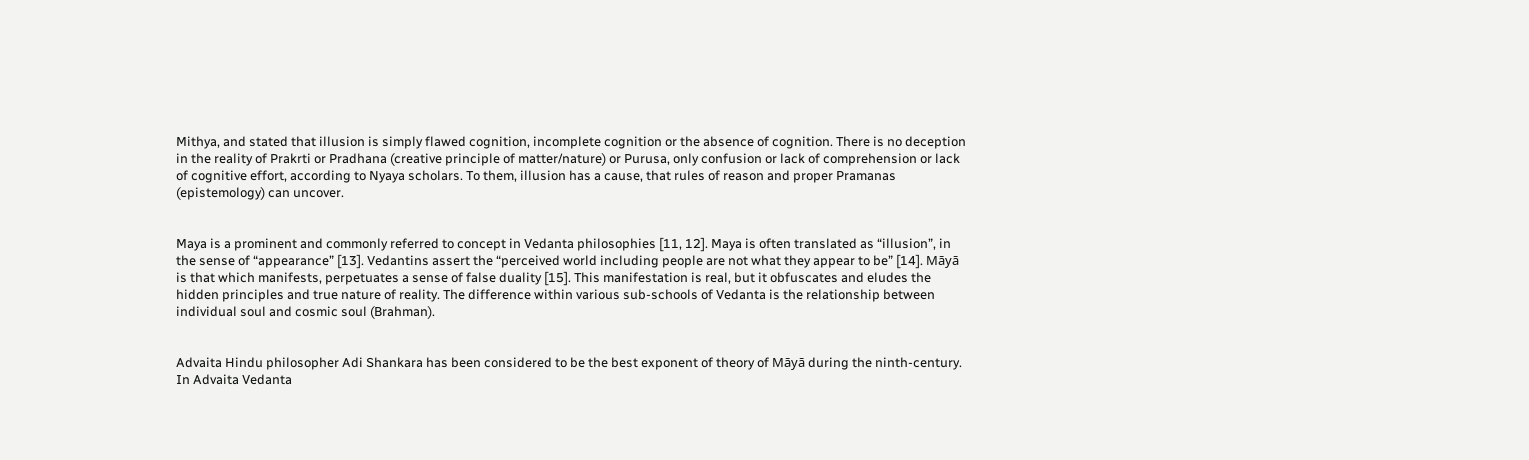Mithya, and stated that illusion is simply flawed cognition, incomplete cognition or the absence of cognition. There is no deception in the reality of Prakrti or Pradhana (creative principle of matter/nature) or Purusa, only confusion or lack of comprehension or lack of cognitive effort, according to Nyaya scholars. To them, illusion has a cause, that rules of reason and proper Pramanas (epistemology) can uncover.


Maya is a prominent and commonly referred to concept in Vedanta philosophies [11, 12]. Maya is often translated as “illusion”, in the sense of “appearance” [13]. Vedantins assert the “perceived world including people are not what they appear to be” [14]. Māyā is that which manifests, perpetuates a sense of false duality [15]. This manifestation is real, but it obfuscates and eludes the hidden principles and true nature of reality. The difference within various sub-schools of Vedanta is the relationship between individual soul and cosmic soul (Brahman).


Advaita Hindu philosopher Adi Shankara has been considered to be the best exponent of theory of Māyā during the ninth-century. In Advaita Vedanta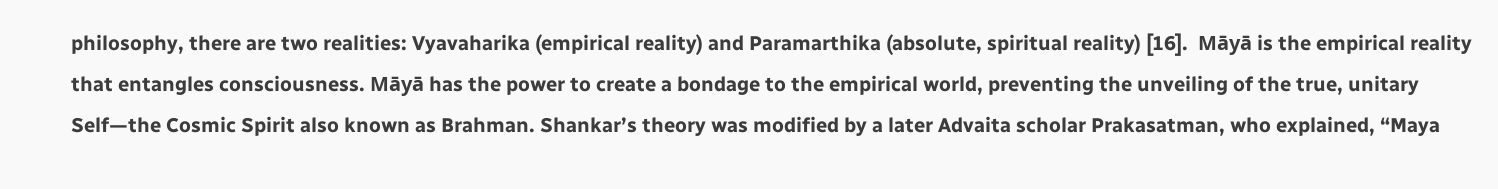philosophy, there are two realities: Vyavaharika (empirical reality) and Paramarthika (absolute, spiritual reality) [16].  Māyā is the empirical reality that entangles consciousness. Māyā has the power to create a bondage to the empirical world, preventing the unveiling of the true, unitary Self—the Cosmic Spirit also known as Brahman. Shankar’s theory was modified by a later Advaita scholar Prakasatman, who explained, “Maya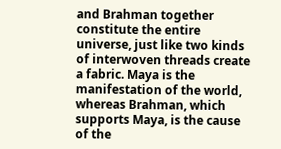and Brahman together constitute the entire universe, just like two kinds of interwoven threads create a fabric. Maya is the manifestation of the world, whereas Brahman, which supports Maya, is the cause of the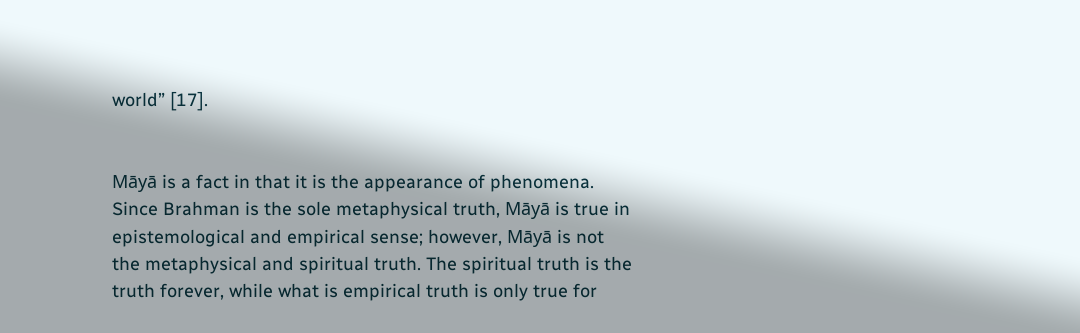world” [17].


Māyā is a fact in that it is the appearance of phenomena. Since Brahman is the sole metaphysical truth, Māyā is true in epistemological and empirical sense; however, Māyā is not the metaphysical and spiritual truth. The spiritual truth is the truth forever, while what is empirical truth is only true for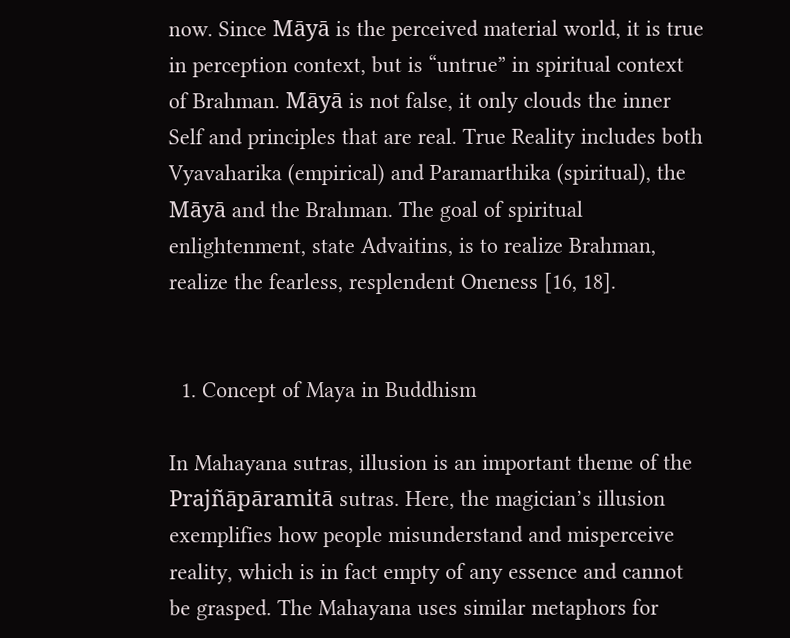now. Since Māyā is the perceived material world, it is true in perception context, but is “untrue” in spiritual context of Brahman. Māyā is not false, it only clouds the inner Self and principles that are real. True Reality includes both Vyavaharika (empirical) and Paramarthika (spiritual), the Māyā and the Brahman. The goal of spiritual enlightenment, state Advaitins, is to realize Brahman, realize the fearless, resplendent Oneness [16, 18].


  1. Concept of Maya in Buddhism

In Mahayana sutras, illusion is an important theme of the Prajñāpāramitā sutras. Here, the magician’s illusion exemplifies how people misunderstand and misperceive reality, which is in fact empty of any essence and cannot be grasped. The Mahayana uses similar metaphors for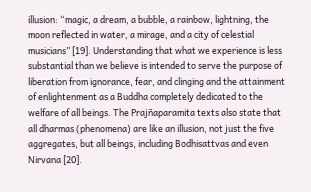illusion: “magic, a dream, a bubble, a rainbow, lightning, the moon reflected in water, a mirage, and a city of celestial musicians” [19]. Understanding that what we experience is less substantial than we believe is intended to serve the purpose of liberation from ignorance, fear, and clinging and the attainment of enlightenment as a Buddha completely dedicated to the welfare of all beings. The Prajñaparamita texts also state that all dharmas (phenomena) are like an illusion, not just the five aggregates, but all beings, including Bodhisattvas and even Nirvana [20].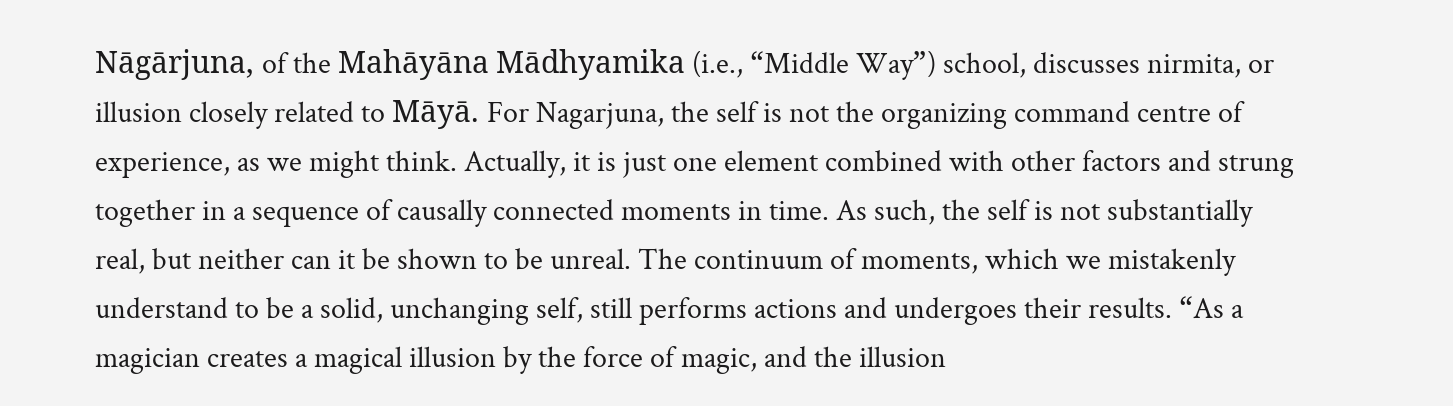Nāgārjuna, of the Mahāyāna Mādhyamika (i.e., “Middle Way”) school, discusses nirmita, or illusion closely related to Māyā. For Nagarjuna, the self is not the organizing command centre of experience, as we might think. Actually, it is just one element combined with other factors and strung together in a sequence of causally connected moments in time. As such, the self is not substantially real, but neither can it be shown to be unreal. The continuum of moments, which we mistakenly understand to be a solid, unchanging self, still performs actions and undergoes their results. “As a magician creates a magical illusion by the force of magic, and the illusion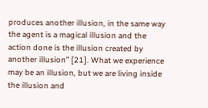produces another illusion, in the same way the agent is a magical illusion and the action done is the illusion created by another illusion” [21]. What we experience may be an illusion, but we are living inside the illusion and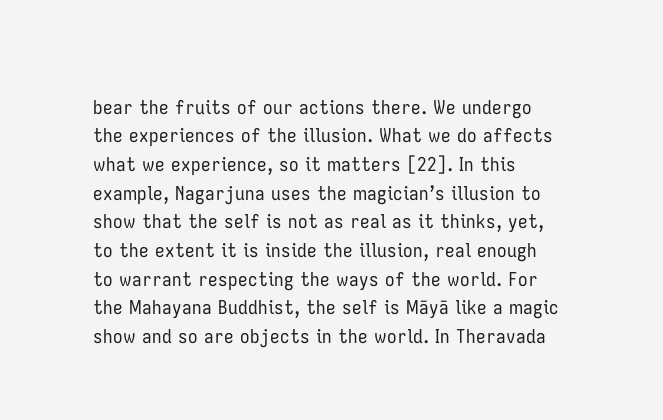bear the fruits of our actions there. We undergo the experiences of the illusion. What we do affects what we experience, so it matters [22]. In this example, Nagarjuna uses the magician’s illusion to show that the self is not as real as it thinks, yet, to the extent it is inside the illusion, real enough to warrant respecting the ways of the world. For the Mahayana Buddhist, the self is Māyā like a magic show and so are objects in the world. In Theravada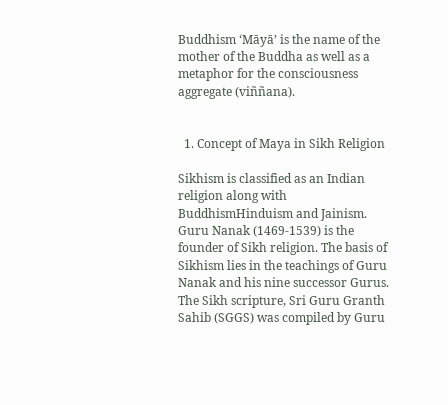Buddhism ‘Māyā’ is the name of the mother of the Buddha as well as a metaphor for the consciousness aggregate (viññana).


  1. Concept of Maya in Sikh Religion

Sikhism is classified as an Indian religion along with BuddhismHinduism and Jainism. Guru Nanak (1469-1539) is the founder of Sikh religion. The basis of Sikhism lies in the teachings of Guru Nanak and his nine successor Gurus. The Sikh scripture, Sri Guru Granth Sahib (SGGS) was compiled by Guru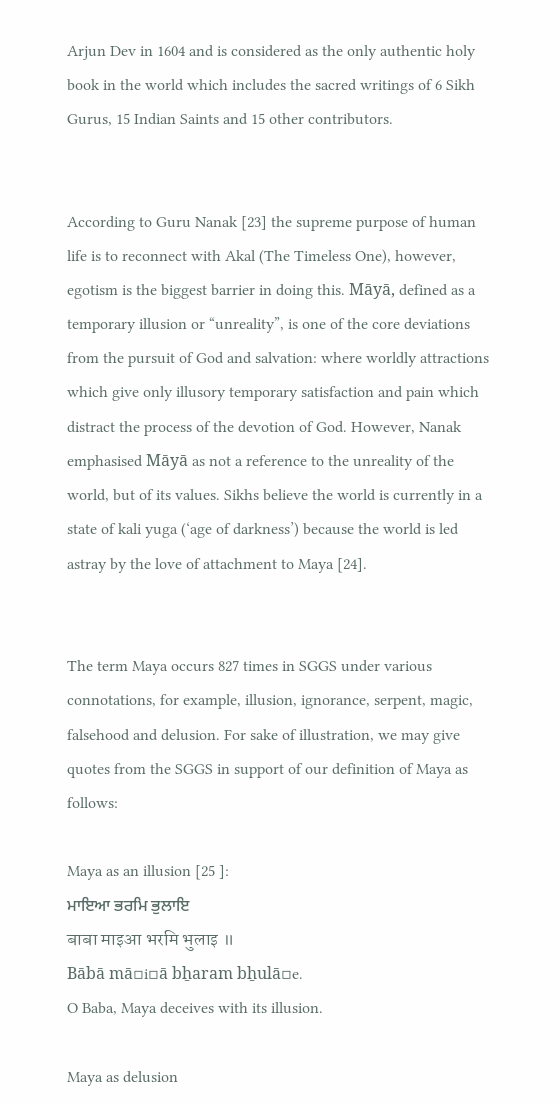Arjun Dev in 1604 and is considered as the only authentic holy book in the world which includes the sacred writings of 6 Sikh Gurus, 15 Indian Saints and 15 other contributors.


According to Guru Nanak [23] the supreme purpose of human life is to reconnect with Akal (The Timeless One), however, egotism is the biggest barrier in doing this. Māyā, defined as a temporary illusion or “unreality”, is one of the core deviations from the pursuit of God and salvation: where worldly attractions which give only illusory temporary satisfaction and pain which distract the process of the devotion of God. However, Nanak emphasised Māyā as not a reference to the unreality of the world, but of its values. Sikhs believe the world is currently in a state of kali yuga (‘age of darkness’) because the world is led astray by the love of attachment to Maya [24].


The term Maya occurs 827 times in SGGS under various connotations, for example, illusion, ignorance, serpent, magic, falsehood and delusion. For sake of illustration, we may give quotes from the SGGS in support of our definition of Maya as follows:

Maya as an illusion [25 ]:
ਮਾਇਆ ਭਰਮਿ ਭੁਲਾਇ
बाबा माइआ भरमि भुलाइ ॥
Bābā mā▫i▫ā bẖaram bẖulā▫e.
O Baba, Maya deceives with its illusion.

Maya as delusion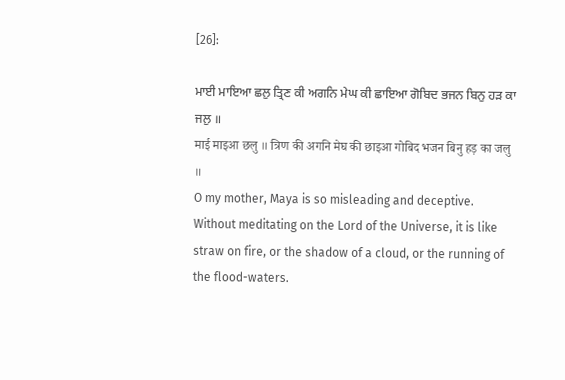[26]:

ਮਾਈ ਮਾਇਆ ਛਲੁ ਤ੍ਰਿਣ ਕੀ ਅਗਨਿ ਮੇਘ ਕੀ ਛਾਇਆ ਗੋਬਿਦ ਭਜਨ ਬਿਨੁ ਹੜ ਕਾ ਜਲੁ ॥
माई माइआ छलु ॥ त्रिण की अगनि मेघ की छाइआ गोबिद भजन बिनु हड़ का जलु ॥
O my mother, Maya is so misleading and deceptive. Without meditating on the Lord of the Universe, it is like straw on fire, or the shadow of a cloud, or the running of the flood-waters.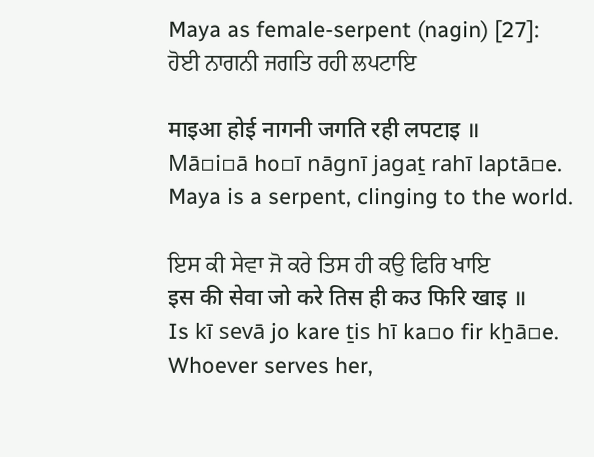Maya as female-serpent (nagin) [27]:
ਹੋਈ ਨਾਗਨੀ ਜਗਤਿ ਰਹੀ ਲਪਟਾਇ

माइआ होई नागनी जगति रही लपटाइ ॥
Mā▫i▫ā ho▫ī nāgnī jagaṯ rahī laptā▫e.
Maya is a serpent, clinging to the world.

ਇਸ ਕੀ ਸੇਵਾ ਜੋ ਕਰੇ ਤਿਸ ਹੀ ਕਉ ਫਿਰਿ ਖਾਇ
इस की सेवा जो करे तिस ही कउ फिरि खाइ ॥
Is kī sevā jo kare ṯis hī ka▫o fir kẖā▫e.
Whoever serves her,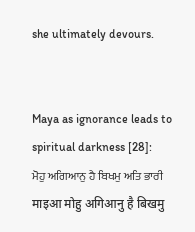she ultimately devours.


Maya as ignorance leads to spiritual darkness [28]:
ਮੋਹੁ ਅਗਿਆਨੁ ਹੈ ਬਿਖਮੁ ਅਤਿ ਭਾਰੀ
माइआ मोहु अगिआनु है बिखमु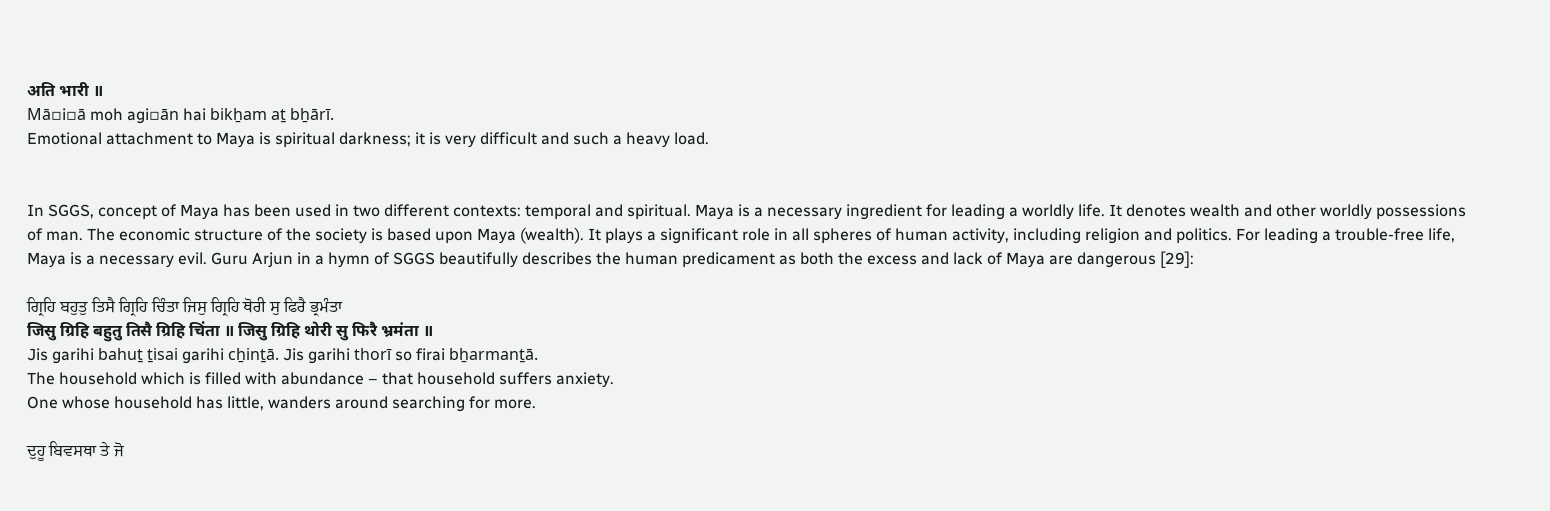अति भारी ॥
Mā▫i▫ā moh agi▫ān hai bikẖam aṯ bẖārī.
Emotional attachment to Maya is spiritual darkness; it is very difficult and such a heavy load.


In SGGS, concept of Maya has been used in two different contexts: temporal and spiritual. Maya is a necessary ingredient for leading a worldly life. It denotes wealth and other worldly possessions of man. The economic structure of the society is based upon Maya (wealth). It plays a significant role in all spheres of human activity, including religion and politics. For leading a trouble-free life, Maya is a necessary evil. Guru Arjun in a hymn of SGGS beautifully describes the human predicament as both the excess and lack of Maya are dangerous [29]:

ਗ੍ਰਿਹਿ ਬਹੁਤੁ ਤਿਸੈ ਗ੍ਰਿਹਿ ਚਿੰਤਾ ਜਿਸੁ ਗ੍ਰਿਹਿ ਥੋਰੀ ਸੁ ਫਿਰੈ ਭ੍ਰਮੰਤਾ
जिसु ग्रिहि बहुतु तिसै ग्रिहि चिंता ॥ जिसु ग्रिहि थोरी सु फिरै भ्रमंता ॥
Jis garihi bahuṯ ṯisai garihi cẖinṯā. Jis garihi thorī so firai bẖarmanṯā.
The household which is filled with abundance – that household suffers anxiety.
One whose household has little, wanders around searching for more.

ਦੁਹੂ ਬਿਵਸਥਾ ਤੇ ਜੋ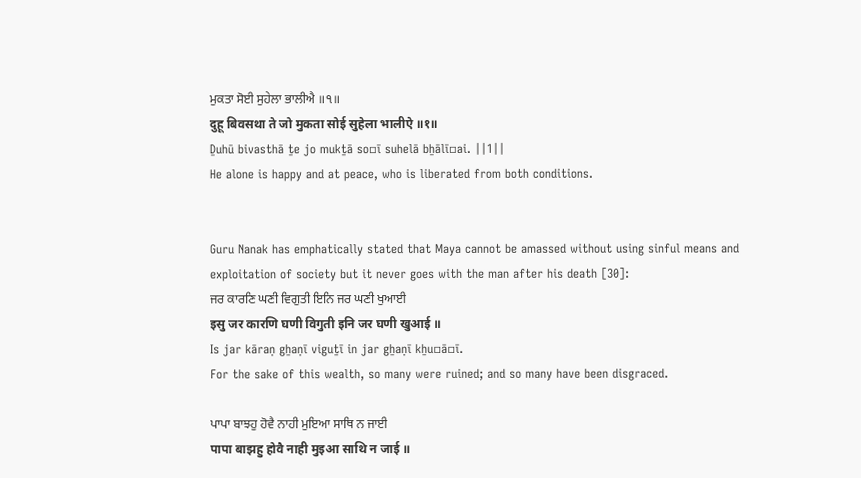ਮੁਕਤਾ ਸੋਈ ਸੁਹੇਲਾ ਭਾਲੀਐ ॥੧॥
दुहू बिवसथा ते जो मुकता सोई सुहेला भालीऐ ॥१॥
Ḏuhū bivasthā ṯe jo mukṯā so▫ī suhelā bẖālī▫ai. ||1||
He alone is happy and at peace, who is liberated from both conditions.


Guru Nanak has emphatically stated that Maya cannot be amassed without using sinful means and exploitation of society but it never goes with the man after his death [30]:
ਜਰ ਕਾਰਣਿ ਘਣੀ ਵਿਗੁਤੀ ਇਨਿ ਜਰ ਘਣੀ ਖੁਆਈ
इसु जर कारणि घणी विगुती इनि जर घणी खुआई ॥
Is jar kāraṇ gẖaṇī viguṯī in jar gẖaṇī kẖu▫ā▫ī.
For the sake of this wealth, so many were ruined; and so many have been disgraced.

ਪਾਪਾ ਬਾਝਹੁ ਹੋਵੈ ਨਾਹੀ ਮੁਇਆ ਸਾਥਿ ਨ ਜਾਈ
पापा बाझहु होवै नाही मुइआ साथि न जाई ॥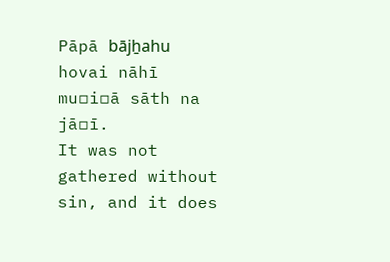Pāpā bājẖahu hovai nāhī mu▫i▫ā sāth na jā▫ī.
It was not gathered without sin, and it does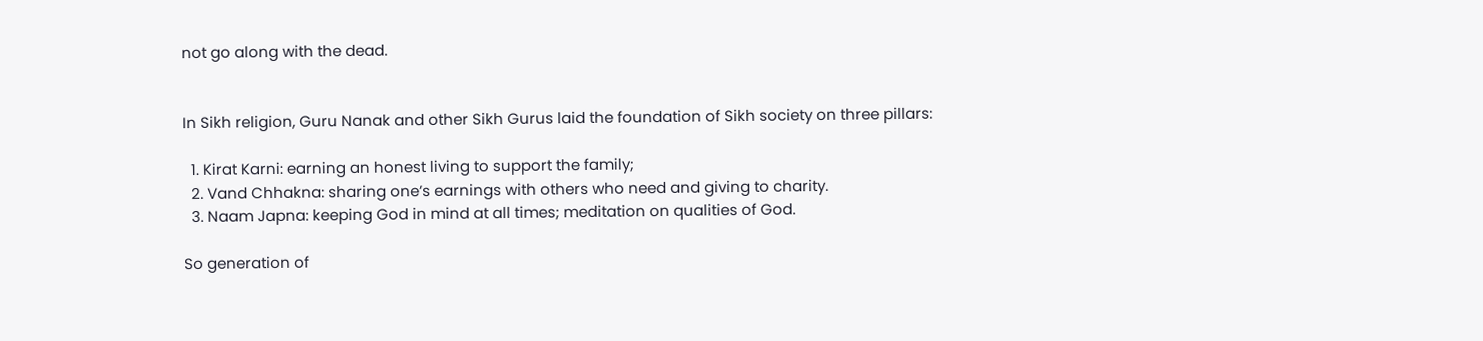not go along with the dead.


In Sikh religion, Guru Nanak and other Sikh Gurus laid the foundation of Sikh society on three pillars:

  1. Kirat Karni: earning an honest living to support the family;
  2. Vand Chhakna: sharing one’s earnings with others who need and giving to charity.
  3. Naam Japna: keeping God in mind at all times; meditation on qualities of God.

So generation of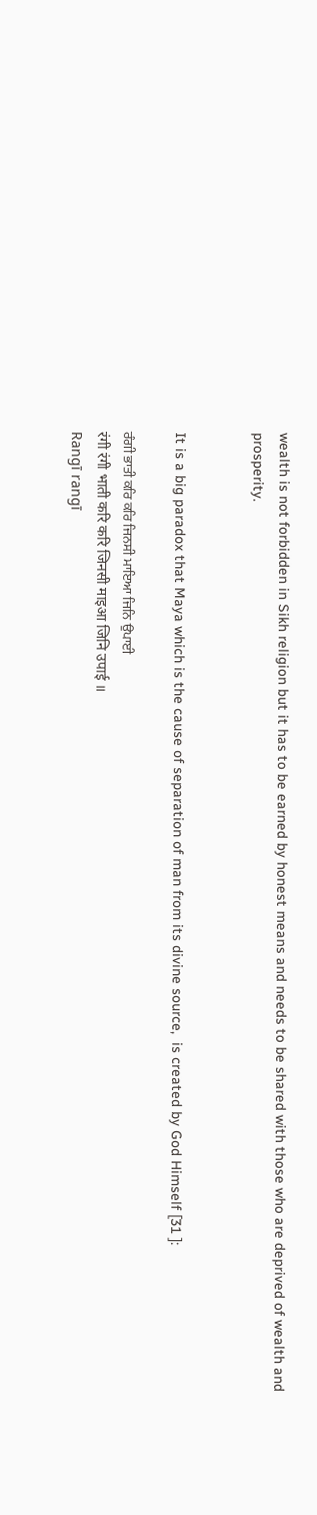wealth is not forbidden in Sikh religion but it has to be earned by honest means and needs to be shared with those who are deprived of wealth and prosperity.


It is a big paradox that Maya which is the cause of separation of man from its divine source,  is created by God Himself [31 ]:

ਰੰਗੀ ਭਾਤੀ ਕਰਿ ਕਰਿ ਜਿਨਸੀ ਮਾਇਆ ਜਿਨਿ ਉਪਾਈ
रंगी रंगी भाती करि करि जिनसी माइआ जिनि उपाई ॥
Rangī rangī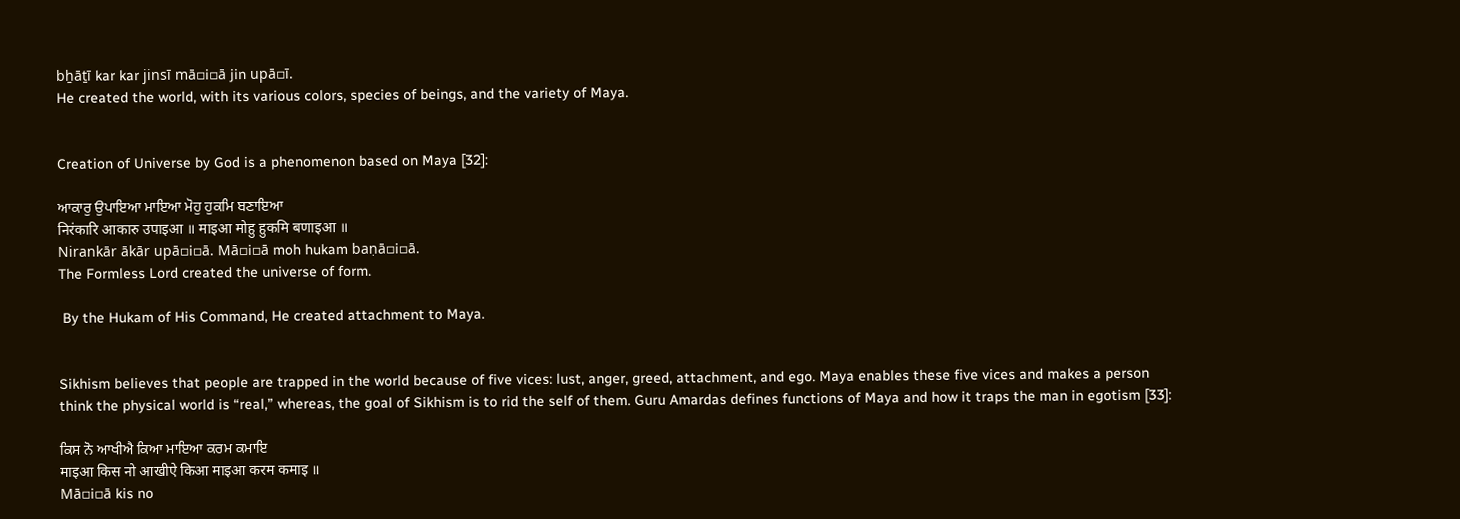bẖāṯī kar kar jinsī mā▫i▫ā jin upā▫ī.
He created the world, with its various colors, species of beings, and the variety of Maya.


Creation of Universe by God is a phenomenon based on Maya [32]:

ਆਕਾਰੁ ਉਪਾਇਆ ਮਾਇਆ ਮੋਹੁ ਹੁਕਮਿ ਬਣਾਇਆ
निरंकारि आकारु उपाइआ ॥ माइआ मोहु हुकमि बणाइआ ॥
Nirankār ākār upā▫i▫ā. Mā▫i▫ā moh hukam baṇā▫i▫ā.
The Formless Lord created the universe of form.

 By the Hukam of His Command, He created attachment to Maya.


Sikhism believes that people are trapped in the world because of five vices: lust, anger, greed, attachment, and ego. Maya enables these five vices and makes a person think the physical world is “real,” whereas, the goal of Sikhism is to rid the self of them. Guru Amardas defines functions of Maya and how it traps the man in egotism [33]:

ਕਿਸ ਨੋ ਆਖੀਐ ਕਿਆ ਮਾਇਆ ਕਰਮ ਕਮਾਇ
माइआ किस नो आखीऐ किआ माइआ करम कमाइ ॥
Mā▫i▫ā kis no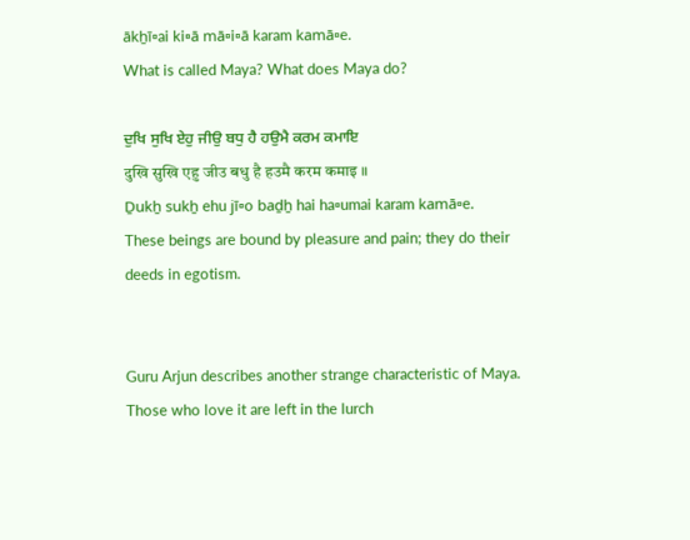ākẖī▫ai ki▫ā mā▫i▫ā karam kamā▫e.
What is called Maya? What does Maya do?

ਦੁਖਿ ਸੁਖਿ ਏਹੁ ਜੀਉ ਬਧੁ ਹੈ ਹਉਮੈ ਕਰਮ ਕਮਾਇ
दुखि सुखि एहु जीउ बधु है हउमै करम कमाइ ॥
Ḏukẖ sukẖ ehu jī▫o baḏẖ hai ha▫umai karam kamā▫e.
These beings are bound by pleasure and pain; they do their deeds in egotism.


Guru Arjun describes another strange characteristic of Maya. Those who love it are left in the lurch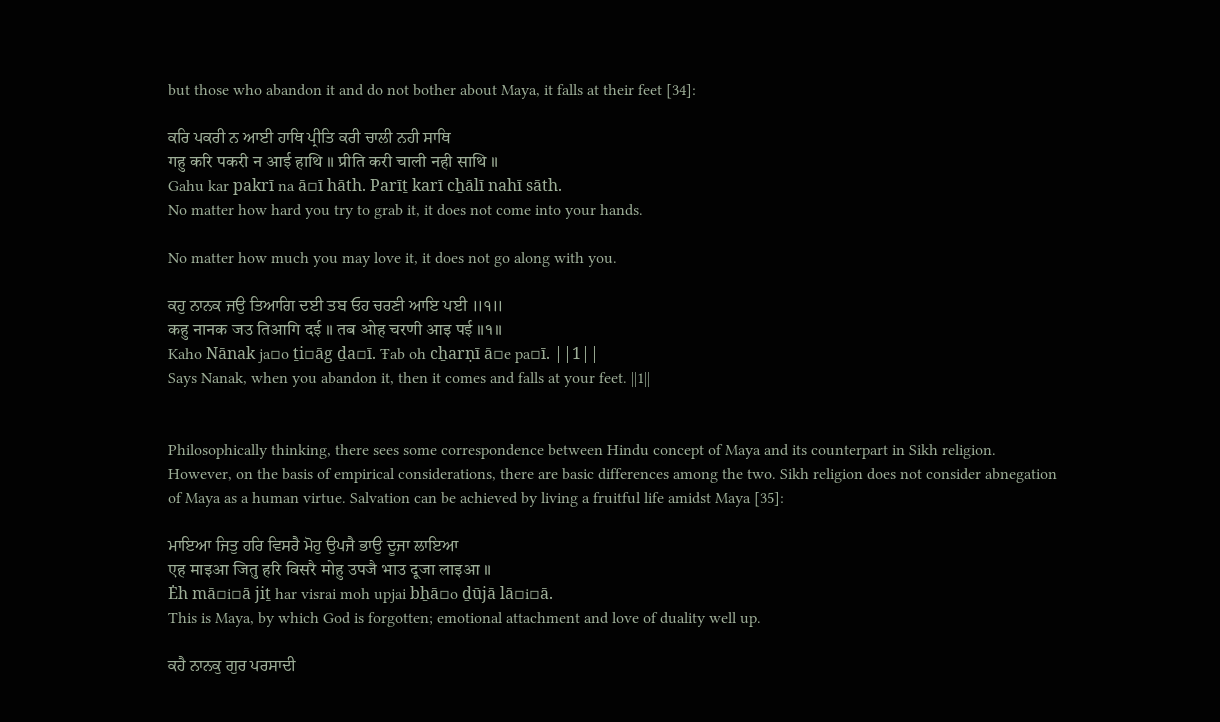but those who abandon it and do not bother about Maya, it falls at their feet [34]:

ਕਰਿ ਪਕਰੀ ਨ ਆਈ ਹਾਥਿ ਪ੍ਰੀਤਿ ਕਰੀ ਚਾਲੀ ਨਹੀ ਸਾਥਿ
गहु करि पकरी न आई हाथि ॥ प्रीति करी चाली नही साथि ॥
Gahu kar pakrī na ā▫ī hāth. Parīṯ karī cẖālī nahī sāth.
No matter how hard you try to grab it, it does not come into your hands.

No matter how much you may love it, it does not go along with you.

ਕਹੁ ਨਾਨਕ ਜਉ ਤਿਆਗਿ ਦਈ ਤਬ ਓਹ ਚਰਣੀ ਆਇ ਪਈ ॥੧॥
कहु नानक जउ तिआगि दई ॥ तब ओह चरणी आइ पई ॥१॥
Kaho Nānak ja▫o ṯi▫āg ḏa▫ī. Ŧab oh cẖarṇī ā▫e pa▫ī. ||1||
Says Nanak, when you abandon it, then it comes and falls at your feet. ||1||


Philosophically thinking, there sees some correspondence between Hindu concept of Maya and its counterpart in Sikh religion. However, on the basis of empirical considerations, there are basic differences among the two. Sikh religion does not consider abnegation of Maya as a human virtue. Salvation can be achieved by living a fruitful life amidst Maya [35]:

ਮਾਇਆ ਜਿਤੁ ਹਰਿ ਵਿਸਰੈ ਮੋਹੁ ਉਪਜੈ ਭਾਉ ਦੂਜਾ ਲਾਇਆ
एह माइआ जितु हरि विसरै मोहु उपजै भाउ दूजा लाइआ ॥
Ėh mā▫i▫ā jiṯ har visrai moh upjai bẖā▫o ḏūjā lā▫i▫ā.
This is Maya, by which God is forgotten; emotional attachment and love of duality well up.

ਕਹੈ ਨਾਨਕੁ ਗੁਰ ਪਰਸਾਦੀ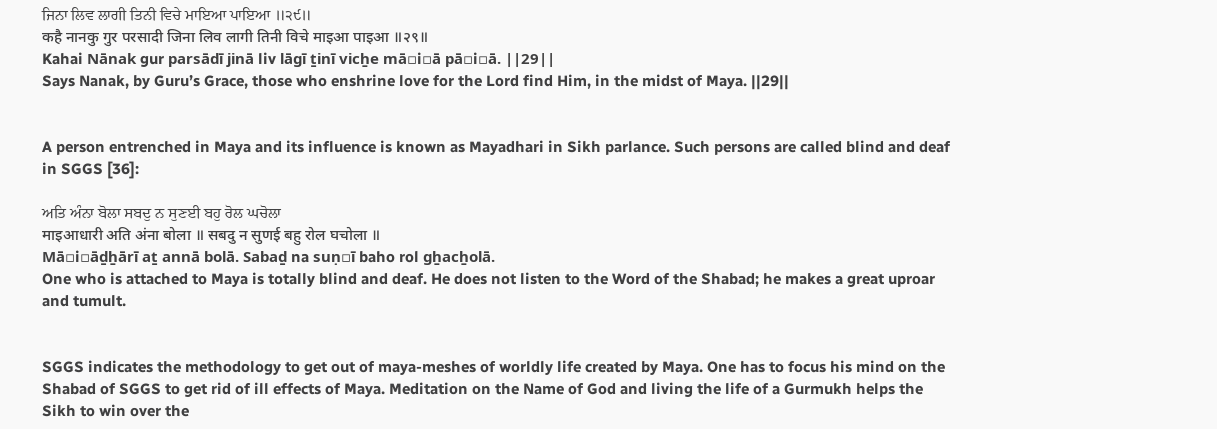ਜਿਨਾ ਲਿਵ ਲਾਗੀ ਤਿਨੀ ਵਿਚੇ ਮਾਇਆ ਪਾਇਆ ॥੨੯॥
कहै नानकु गुर परसादी जिना लिव लागी तिनी विचे माइआ पाइआ ॥२९॥
Kahai Nānak gur parsādī jinā liv lāgī ṯinī vicẖe mā▫i▫ā pā▫i▫ā. ||29||
Says Nanak, by Guru’s Grace, those who enshrine love for the Lord find Him, in the midst of Maya. ||29||


A person entrenched in Maya and its influence is known as Mayadhari in Sikh parlance. Such persons are called blind and deaf in SGGS [36]:

ਅਤਿ ਅੰਨਾ ਬੋਲਾ ਸਬਦੁ ਨ ਸੁਣਈ ਬਹੁ ਰੋਲ ਘਚੋਲਾ
माइआधारी अति अंना बोला ॥ सबदु न सुणई बहु रोल घचोला ॥
Mā▫i▫āḏẖārī aṯ annā bolā. Sabaḏ na suṇ▫ī baho rol gẖacẖolā.
One who is attached to Maya is totally blind and deaf. He does not listen to the Word of the Shabad; he makes a great uproar and tumult.


SGGS indicates the methodology to get out of maya-meshes of worldly life created by Maya. One has to focus his mind on the Shabad of SGGS to get rid of ill effects of Maya. Meditation on the Name of God and living the life of a Gurmukh helps the Sikh to win over the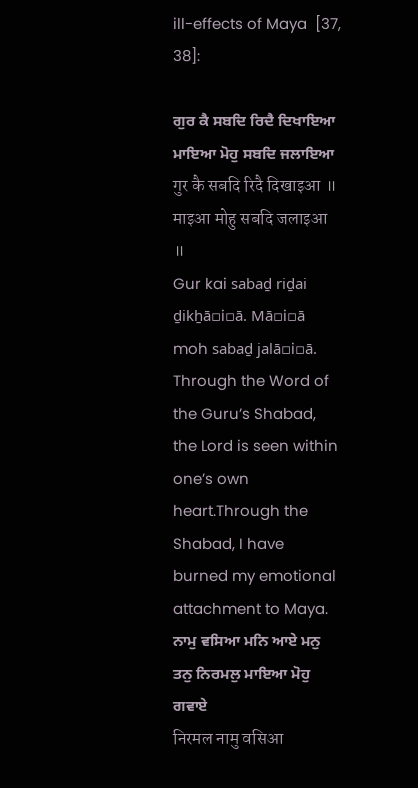ill-effects of Maya  [37, 38]:

ਗੁਰ ਕੈ ਸਬਦਿ ਰਿਦੈ ਦਿਖਾਇਆ ਮਾਇਆ ਮੋਹੁ ਸਬਦਿ ਜਲਾਇਆ
गुर कै सबदि रिदै दिखाइआ ॥ माइआ मोहु सबदि जलाइआ ॥
Gur kai sabaḏ riḏai ḏikẖā▫i▫ā. Mā▫i▫ā moh sabaḏ jalā▫i▫ā.
Through the Word of the Guru’s Shabad, the Lord is seen within one’s own heart.Through the Shabad, I have burned my emotional attachment to Maya.
ਨਾਮੁ ਵਸਿਆ ਮਨਿ ਆਏ ਮਨੁ ਤਨੁ ਨਿਰਮਲੁ ਮਾਇਆ ਮੋਹੁ ਗਵਾਏ
निरमल नामु वसिआ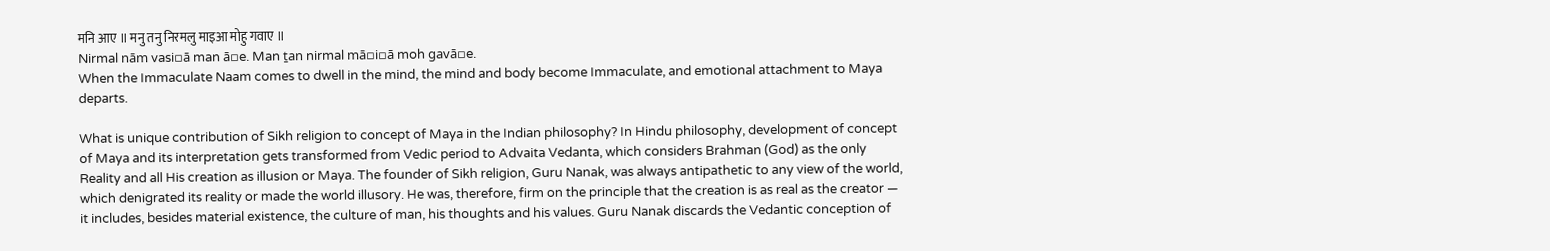मनि आए ॥ मनु तनु निरमलु माइआ मोहु गवाए ॥
Nirmal nām vasi▫ā man ā▫e. Man ṯan nirmal mā▫i▫ā moh gavā▫e.
When the Immaculate Naam comes to dwell in the mind, the mind and body become Immaculate, and emotional attachment to Maya departs.

What is unique contribution of Sikh religion to concept of Maya in the Indian philosophy? In Hindu philosophy, development of concept of Maya and its interpretation gets transformed from Vedic period to Advaita Vedanta, which considers Brahman (God) as the only Reality and all His creation as illusion or Maya. The founder of Sikh religion, Guru Nanak, was always antipathetic to any view of the world, which denigrated its reality or made the world illusory. He was, therefore, firm on the principle that the creation is as real as the creator — it includes, besides material existence, the culture of man, his thoughts and his values. Guru Nanak discards the Vedantic conception of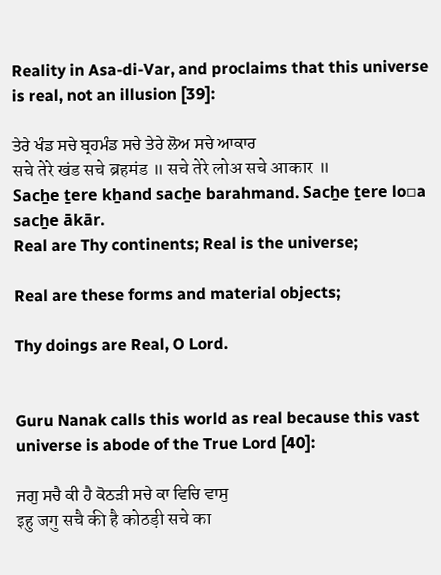Reality in Asa-di-Var, and proclaims that this universe is real, not an illusion [39]:

ਤੇਰੇ ਖੰਡ ਸਚੇ ਬ੍ਰਹਮੰਡ ਸਚੇ ਤੇਰੇ ਲੋਅ ਸਚੇ ਆਕਾਰ
सचे तेरे खंड सचे ब्रहमंड ॥ सचे तेरे लोअ सचे आकार ॥
Sacẖe ṯere kẖand sacẖe barahmand. Sacẖe ṯere lo▫a sacẖe ākār.
Real are Thy continents; Real is the universe;

Real are these forms and material objects;

Thy doings are Real, O Lord.


Guru Nanak calls this world as real because this vast universe is abode of the True Lord [40]:

ਜਗੁ ਸਚੈ ਕੀ ਹੈ ਕੋਠੜੀ ਸਚੇ ਕਾ ਵਿਚਿ ਵਾਸੁ
इहु जगु सचै की है कोठड़ी सचे का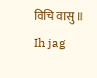विचि वासु ॥
Ih jag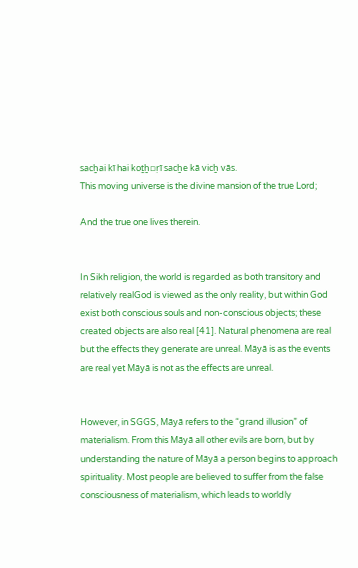sacẖai kī hai koṯẖ▫ṛī sacẖe kā vicẖ vās.
This moving universe is the divine mansion of the true Lord;

And the true one lives therein.


In Sikh religion, the world is regarded as both transitory and relatively realGod is viewed as the only reality, but within God exist both conscious souls and non-conscious objects; these created objects are also real [41]. Natural phenomena are real but the effects they generate are unreal. Māyā is as the events are real yet Māyā is not as the effects are unreal.


However, in SGGS, Māyā refers to the “grand illusion” of materialism. From this Māyā all other evils are born, but by understanding the nature of Māyā a person begins to approach spirituality. Most people are believed to suffer from the false consciousness of materialism, which leads to worldly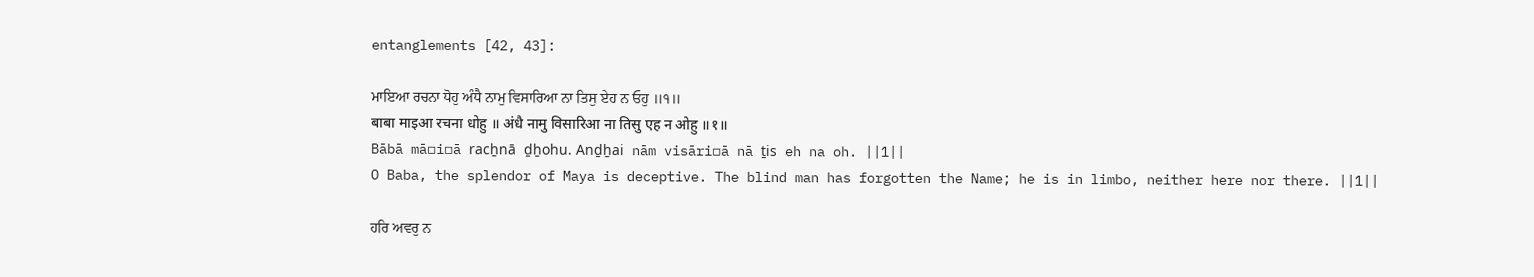entanglements [42, 43]:

ਮਾਇਆ ਰਚਨਾ ਧੋਹੁ ਅੰਧੈ ਨਾਮੁ ਵਿਸਾਰਿਆ ਨਾ ਤਿਸੁ ਏਹ ਨ ਓਹੁ ॥੧॥
बाबा माइआ रचना धोहु ॥ अंधै नामु विसारिआ ना तिसु एह न ओहु ॥१॥
Bābā mā▫i▫ā racẖnā ḏẖohu. Anḏẖai nām visāri▫ā nā ṯis eh na oh. ||1||
O Baba, the splendor of Maya is deceptive. The blind man has forgotten the Name; he is in limbo, neither here nor there. ||1||

ਹਰਿ ਅਵਰੁ ਨ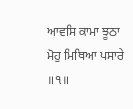ਆਵਸਿ ਕਾਮਾ ਝੂਠਾ ਮੋਹੁ ਮਿਥਿਆ ਪਸਾਰੇ ॥੧॥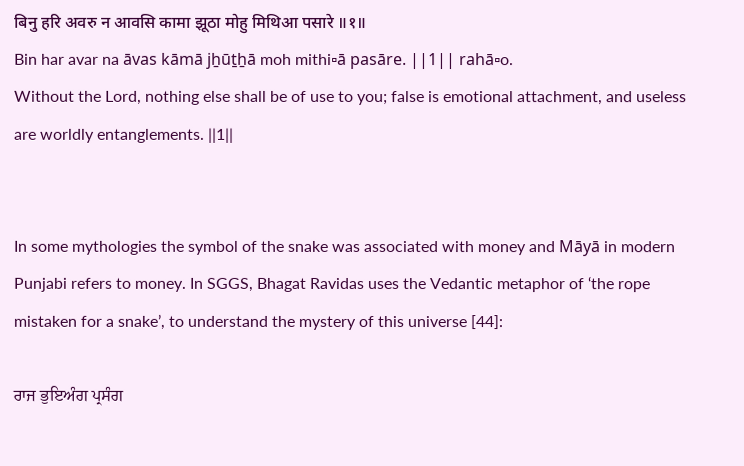बिनु हरि अवरु न आवसि कामा झूठा मोहु मिथिआ पसारे ॥१॥
Bin har avar na āvas kāmā jẖūṯẖā moh mithi▫ā pasāre. ||1|| rahā▫o.
Without the Lord, nothing else shall be of use to you; false is emotional attachment, and useless are worldly entanglements. ||1||


In some mythologies the symbol of the snake was associated with money and Māyā in modern Punjabi refers to money. In SGGS, Bhagat Ravidas uses the Vedantic metaphor of ‘the rope mistaken for a snake’, to understand the mystery of this universe [44]:

ਰਾਜ ਭੁਇਅੰਗ ਪ੍ਰਸੰਗ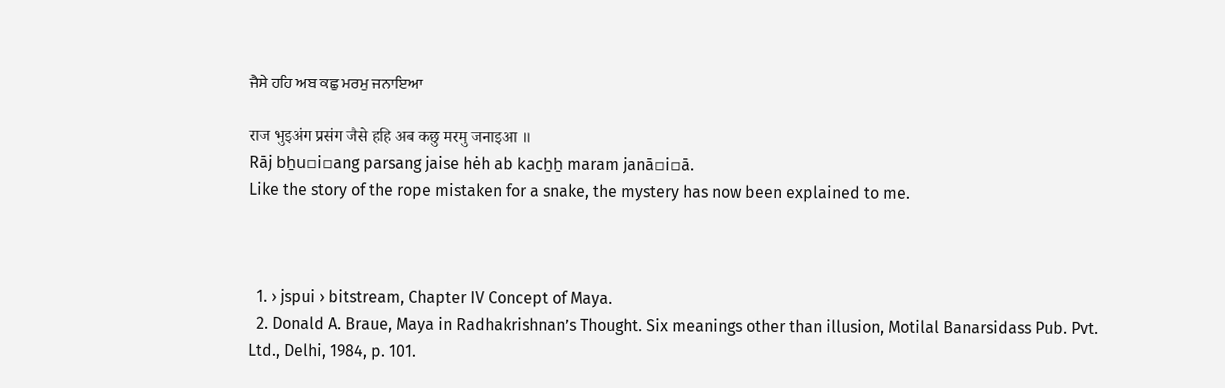ਜੈਸੇ ਹਹਿ ਅਬ ਕਛੁ ਮਰਮੁ ਜਨਾਇਆ

राज भुइअंग प्रसंग जैसे हहि अब कछु मरमु जनाइआ ॥
Rāj bẖu▫i▫ang parsang jaise hėh ab kacẖẖ maram janā▫i▫ā.
Like the story of the rope mistaken for a snake, the mystery has now been explained to me.



  1. › jspui › bitstream, Chapter IV Concept of Maya.
  2. Donald A. Braue, Maya in Radhakrishnan’s Thought. Six meanings other than illusion, Motilal Banarsidass Pub. Pvt. Ltd., Delhi, 1984, p. 101.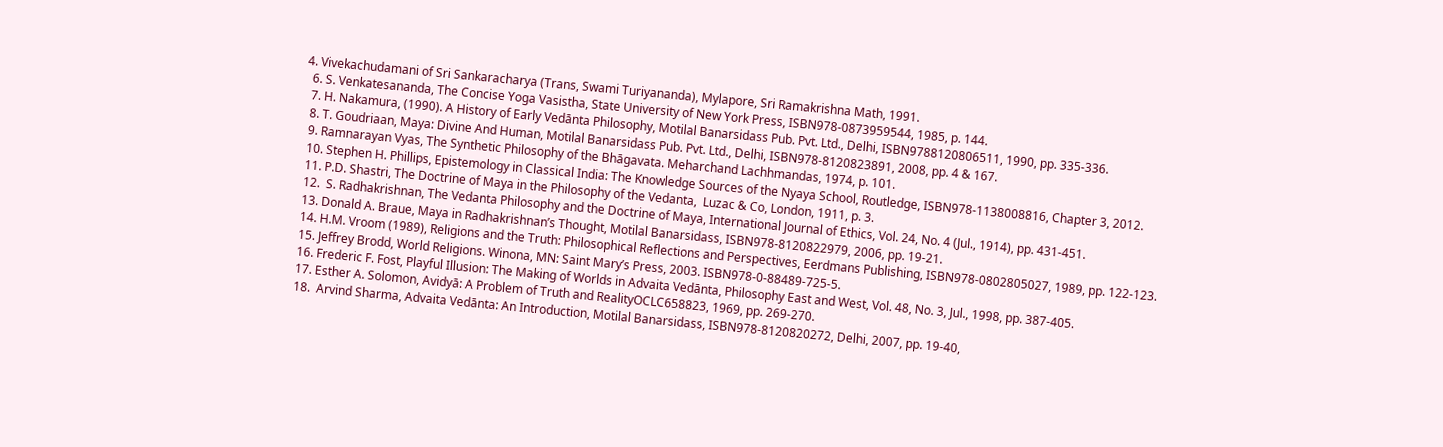4. Vivekachudamani of Sri Sankaracharya (Trans, Swami Turiyananda), Mylapore, Sri Ramakrishna Math, 1991.
  6. S. Venkatesananda, The Concise Yoga Vasistha, State University of New York Press, ISBN978-0873959544, 1985, p. 144.
  7. H. Nakamura, (1990). A History of Early Vedānta Philosophy, Motilal Banarsidass Pub. Pvt. Ltd., Delhi, ISBN9788120806511, 1990, pp. 335-336.
  8. T. Goudriaan, Maya: Divine And Human, Motilal Banarsidass Pub. Pvt. Ltd., Delhi, ISBN978-8120823891, 2008, pp. 4 & 167.
  9. Ramnarayan Vyas, The Synthetic Philosophy of the Bhāgavata. Meharchand Lachhmandas, 1974, p. 101.
  10. Stephen H. Phillips, Epistemology in Classical India: The Knowledge Sources of the Nyaya School, Routledge, ISBN978-1138008816, Chapter 3, 2012.
  11. P.D. Shastri, The Doctrine of Maya in the Philosophy of the Vedanta,  Luzac & Co, London, 1911, p. 3.
  12.  S. Radhakrishnan, The Vedanta Philosophy and the Doctrine of Maya, International Journal of Ethics, Vol. 24, No. 4 (Jul., 1914), pp. 431-451.
  13. Donald A. Braue, Maya in Radhakrishnan’s Thought, Motilal Banarsidass, ISBN978-8120822979, 2006, pp. 19-21.
  14. H.M. Vroom (1989), Religions and the Truth: Philosophical Reflections and Perspectives, Eerdmans Publishing, ISBN978-0802805027, 1989, pp. 122-123.
  15. Jeffrey Brodd, World Religions. Winona, MN: Saint Mary’s Press, 2003. ISBN978-0-88489-725-5.
  16. Frederic F. Fost, Playful Illusion: The Making of Worlds in Advaita Vedānta, Philosophy East and West, Vol. 48, No. 3, Jul., 1998, pp. 387-405.
  17. Esther A. Solomon, Avidyā: A Problem of Truth and RealityOCLC658823, 1969, pp. 269-270.
  18.  Arvind Sharma, Advaita Vedānta: An Introduction, Motilal Banarsidass, ISBN978-8120820272, Delhi, 2007, pp. 19-40,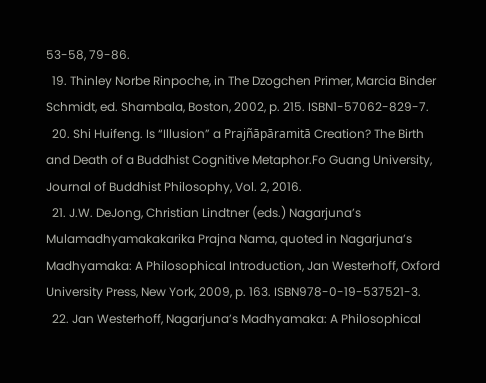53-58, 79-86.
  19. Thinley Norbe Rinpoche, in The Dzogchen Primer, Marcia Binder Schmidt, ed. Shambala, Boston, 2002, p. 215. ISBN1-57062-829-7.
  20. Shi Huifeng. Is “Illusion” a Prajñāpāramitā Creation? The Birth and Death of a Buddhist Cognitive Metaphor.Fo Guang University, Journal of Buddhist Philosophy, Vol. 2, 2016.
  21. J.W. DeJong, Christian Lindtner (eds.) Nagarjuna’s Mulamadhyamakakarika Prajna Nama, quoted in Nagarjuna’s Madhyamaka: A Philosophical Introduction, Jan Westerhoff, Oxford University Press, New York, 2009, p. 163. ISBN978-0-19-537521-3.
  22. Jan Westerhoff, Nagarjuna’s Madhyamaka: A Philosophical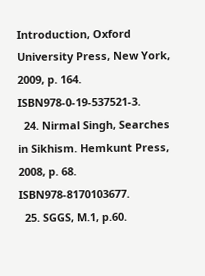Introduction, Oxford University Press, New York, 2009, p. 164. ISBN978-0-19-537521-3.
  24. Nirmal Singh, Searches in Sikhism. Hemkunt Press, 2008, p. 68. ISBN978-8170103677.
  25. SGGS, M.1, p.60.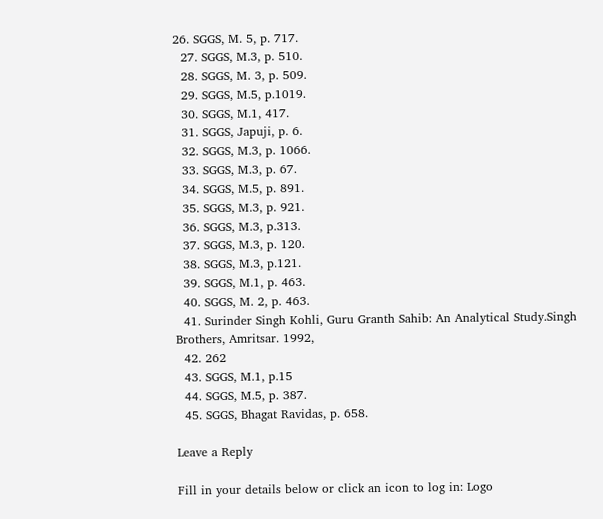26. SGGS, M. 5, p. 717.
  27. SGGS, M.3, p. 510.
  28. SGGS, M. 3, p. 509.
  29. SGGS, M.5, p.1019.
  30. SGGS, M.1, 417.
  31. SGGS, Japuji, p. 6.
  32. SGGS, M.3, p. 1066.
  33. SGGS, M.3, p. 67.
  34. SGGS, M.5, p. 891.
  35. SGGS, M.3, p. 921.
  36. SGGS, M.3, p.313.
  37. SGGS, M.3, p. 120.
  38. SGGS, M.3, p.121.
  39. SGGS, M.1, p. 463.
  40. SGGS, M. 2, p. 463.
  41. Surinder Singh Kohli, Guru Granth Sahib: An Analytical Study.Singh Brothers, Amritsar. 1992,
  42. 262
  43. SGGS, M.1, p.15
  44. SGGS, M.5, p. 387.
  45. SGGS, Bhagat Ravidas, p. 658.

Leave a Reply

Fill in your details below or click an icon to log in: Logo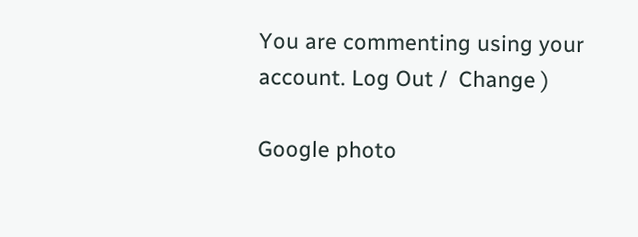You are commenting using your account. Log Out /  Change )

Google photo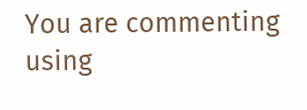You are commenting using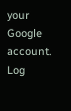your Google account. Log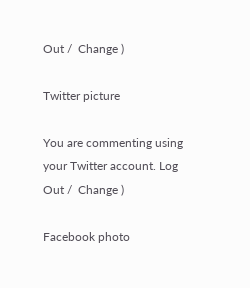Out /  Change )

Twitter picture

You are commenting using your Twitter account. Log Out /  Change )

Facebook photo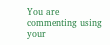You are commenting using your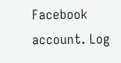Facebook account. Log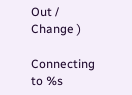Out /  Change )

Connecting to %s